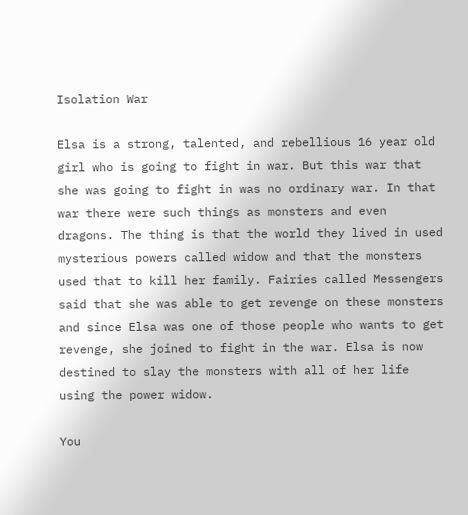Isolation War

Elsa is a strong, talented, and rebellious 16 year old girl who is going to fight in war. But this war that she was going to fight in was no ordinary war. In that war there were such things as monsters and even dragons. The thing is that the world they lived in used mysterious powers called widow and that the monsters used that to kill her family. Fairies called Messengers said that she was able to get revenge on these monsters and since Elsa was one of those people who wants to get revenge, she joined to fight in the war. Elsa is now destined to slay the monsters with all of her life using the power widow.

You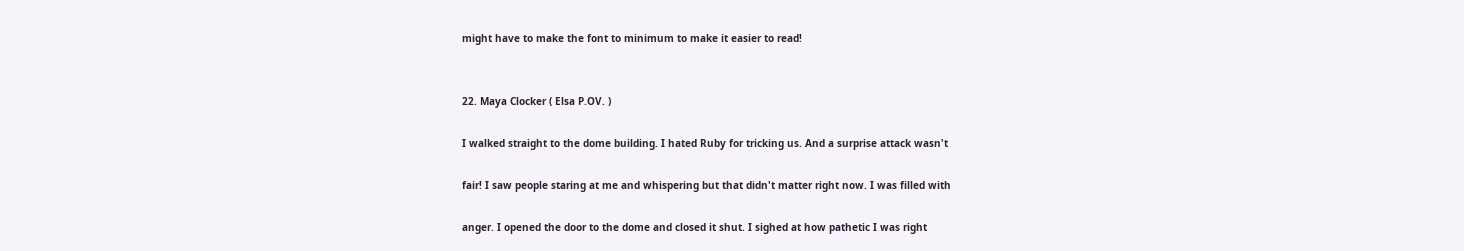might have to make the font to minimum to make it easier to read!


22. Maya Clocker ( Elsa P.OV. )

I walked straight to the dome building. I hated Ruby for tricking us. And a surprise attack wasn't

fair! I saw people staring at me and whispering but that didn't matter right now. I was filled with

anger. I opened the door to the dome and closed it shut. I sighed at how pathetic I was right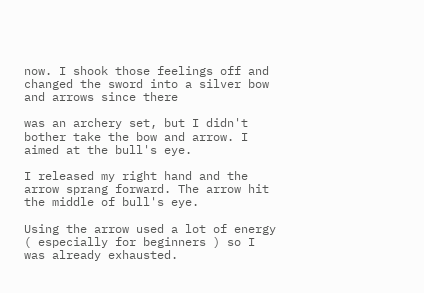now. I shook those feelings off and changed the sword into a silver bow and arrows since there

was an archery set, but I didn't bother take the bow and arrow. I aimed at the bull's eye.

I released my right hand and the arrow sprang forward. The arrow hit the middle of bull's eye.

Using the arrow used a lot of energy ( especially for beginners ) so I was already exhausted.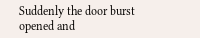Suddenly the door burst opened and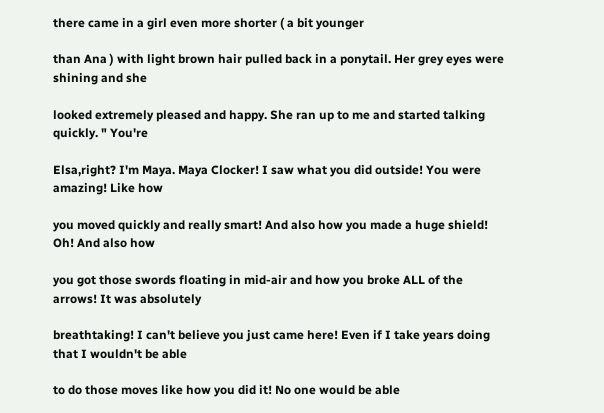there came in a girl even more shorter ( a bit younger

than Ana ) with light brown hair pulled back in a ponytail. Her grey eyes were shining and she

looked extremely pleased and happy. She ran up to me and started talking quickly. " You're

Elsa,right? I'm Maya. Maya Clocker! I saw what you did outside! You were amazing! Like how

you moved quickly and really smart! And also how you made a huge shield! Oh! And also how

you got those swords floating in mid-air and how you broke ALL of the arrows! It was absolutely

breathtaking! I can't believe you just came here! Even if I take years doing that I wouldn't be able

to do those moves like how you did it! No one would be able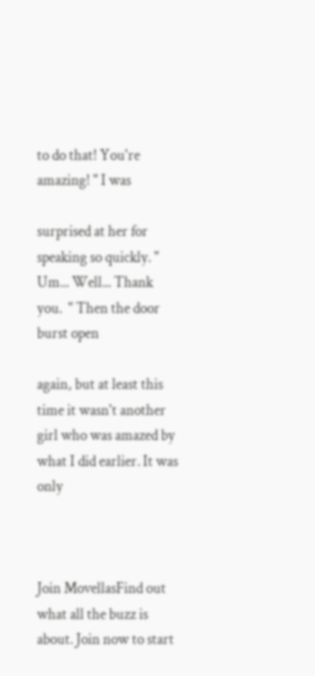to do that! You're amazing! " I was

surprised at her for speaking so quickly. " Um... Well... Thank you.  " Then the door burst open

again, but at least this time it wasn't another girl who was amazed by what I did earlier. It was only



Join MovellasFind out what all the buzz is about. Join now to start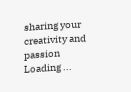sharing your creativity and passion
Loading ...